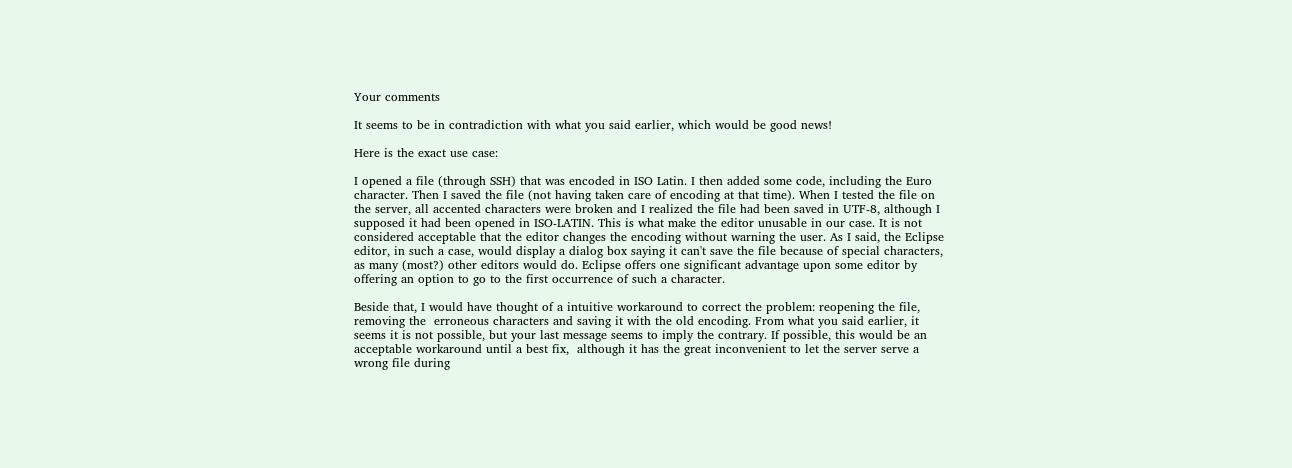Your comments

It seems to be in contradiction with what you said earlier, which would be good news!

Here is the exact use case:

I opened a file (through SSH) that was encoded in ISO Latin. I then added some code, including the Euro character. Then I saved the file (not having taken care of encoding at that time). When I tested the file on the server, all accented characters were broken and I realized the file had been saved in UTF-8, although I supposed it had been opened in ISO-LATIN. This is what make the editor unusable in our case. It is not considered acceptable that the editor changes the encoding without warning the user. As I said, the Eclipse editor, in such a case, would display a dialog box saying it can't save the file because of special characters, as many (most?) other editors would do. Eclipse offers one significant advantage upon some editor by offering an option to go to the first occurrence of such a character.

Beside that, I would have thought of a intuitive workaround to correct the problem: reopening the file, removing the  erroneous characters and saving it with the old encoding. From what you said earlier, it seems it is not possible, but your last message seems to imply the contrary. If possible, this would be an acceptable workaround until a best fix,  although it has the great inconvenient to let the server serve a wrong file during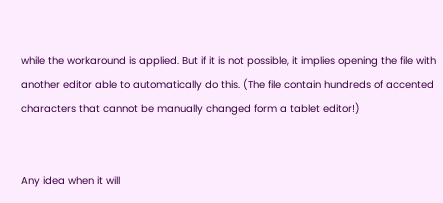while the workaround is applied. But if it is not possible, it implies opening the file with another editor able to automatically do this. (The file contain hundreds of accented characters that cannot be manually changed form a tablet editor!)


Any idea when it will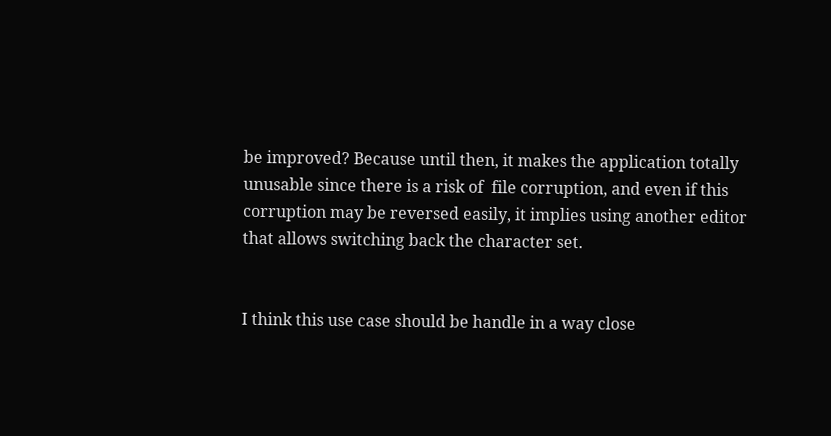be improved? Because until then, it makes the application totally unusable since there is a risk of  file corruption, and even if this corruption may be reversed easily, it implies using another editor that allows switching back the character set.


I think this use case should be handle in a way close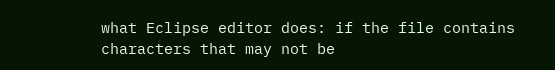what Eclipse editor does: if the file contains characters that may not be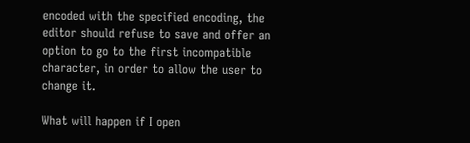encoded with the specified encoding, the editor should refuse to save and offer an option to go to the first incompatible character, in order to allow the user to change it.

What will happen if I open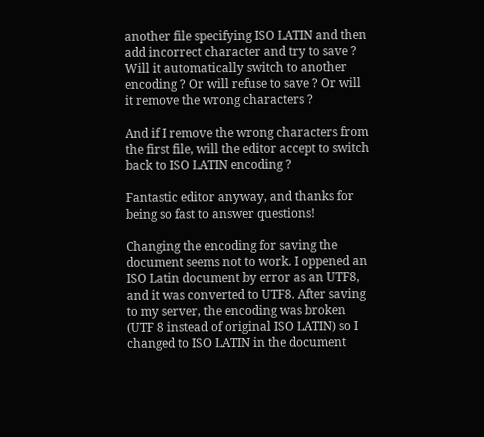another file specifying ISO LATIN and then add incorrect character and try to save ? Will it automatically switch to another encoding ? Or will refuse to save ? Or will it remove the wrong characters ?

And if I remove the wrong characters from the first file, will the editor accept to switch back to ISO LATIN encoding ?

Fantastic editor anyway, and thanks for being so fast to answer questions!

Changing the encoding for saving the document seems not to work. I oppened an ISO Latin document by error as an UTF8, and it was converted to UTF8. After saving to my server, the encoding was broken (UTF 8 instead of original ISO LATIN) so I changed to ISO LATIN in the document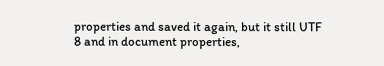properties and saved it again, but it still UTF 8 and in document properties,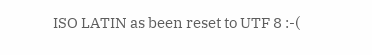ISO LATIN as been reset to UTF 8 :-(